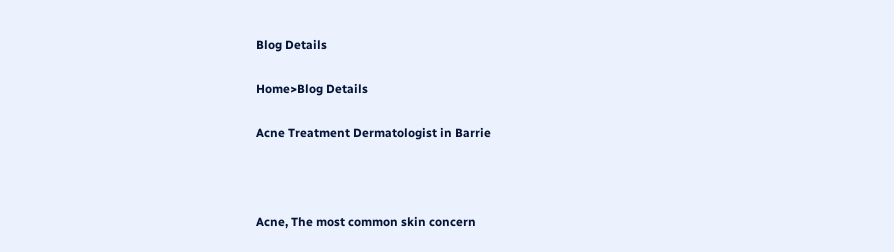Blog Details

Home>Blog Details

Acne Treatment Dermatologist in Barrie



Acne, The most common skin concern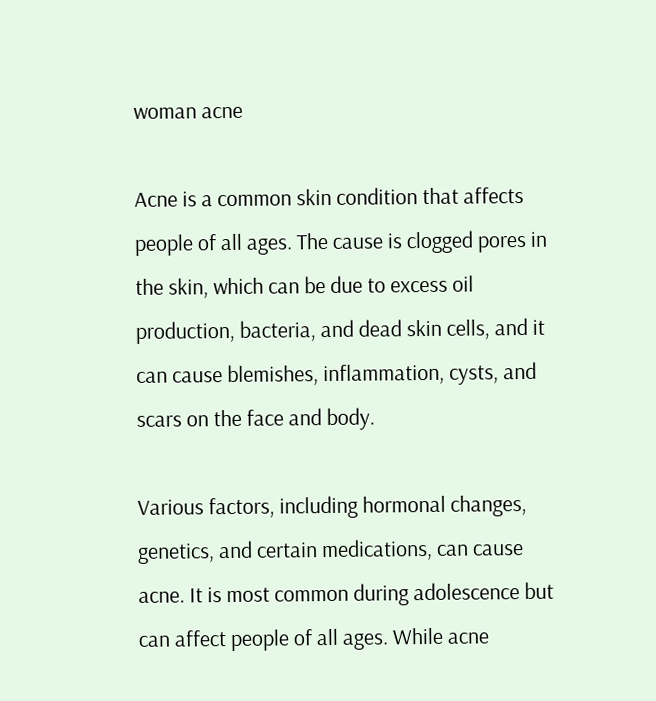woman acne

Acne is a common skin condition that affects people of all ages. The cause is clogged pores in the skin, which can be due to excess oil production, bacteria, and dead skin cells, and it can cause blemishes, inflammation, cysts, and scars on the face and body.

Various factors, including hormonal changes, genetics, and certain medications, can cause acne. It is most common during adolescence but can affect people of all ages. While acne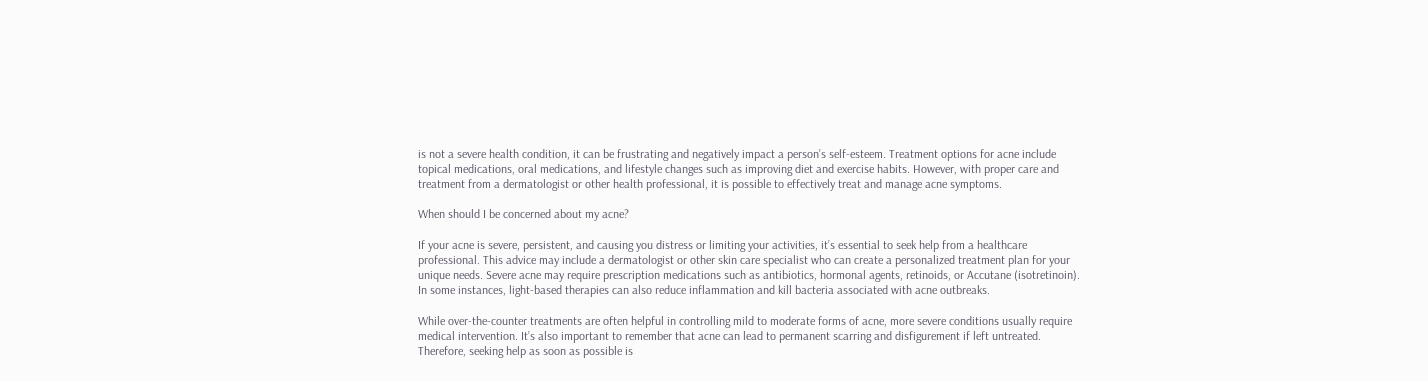is not a severe health condition, it can be frustrating and negatively impact a person’s self-esteem. Treatment options for acne include topical medications, oral medications, and lifestyle changes such as improving diet and exercise habits. However, with proper care and treatment from a dermatologist or other health professional, it is possible to effectively treat and manage acne symptoms.

When should I be concerned about my acne?

If your acne is severe, persistent, and causing you distress or limiting your activities, it’s essential to seek help from a healthcare professional. This advice may include a dermatologist or other skin care specialist who can create a personalized treatment plan for your unique needs. Severe acne may require prescription medications such as antibiotics, hormonal agents, retinoids, or Accutane (isotretinoin). In some instances, light-based therapies can also reduce inflammation and kill bacteria associated with acne outbreaks.

While over-the-counter treatments are often helpful in controlling mild to moderate forms of acne, more severe conditions usually require medical intervention. It’s also important to remember that acne can lead to permanent scarring and disfigurement if left untreated. Therefore, seeking help as soon as possible is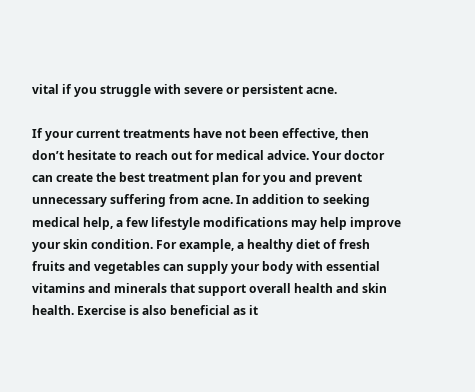vital if you struggle with severe or persistent acne.

If your current treatments have not been effective, then don’t hesitate to reach out for medical advice. Your doctor can create the best treatment plan for you and prevent unnecessary suffering from acne. In addition to seeking medical help, a few lifestyle modifications may help improve your skin condition. For example, a healthy diet of fresh fruits and vegetables can supply your body with essential vitamins and minerals that support overall health and skin health. Exercise is also beneficial as it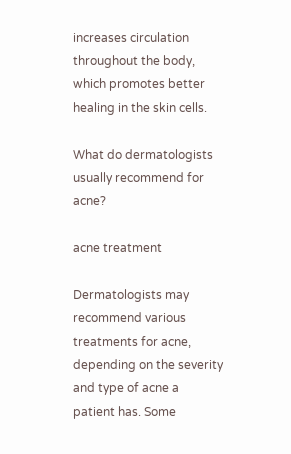increases circulation throughout the body, which promotes better healing in the skin cells.

What do dermatologists usually recommend for acne?

acne treatment

Dermatologists may recommend various treatments for acne, depending on the severity and type of acne a patient has. Some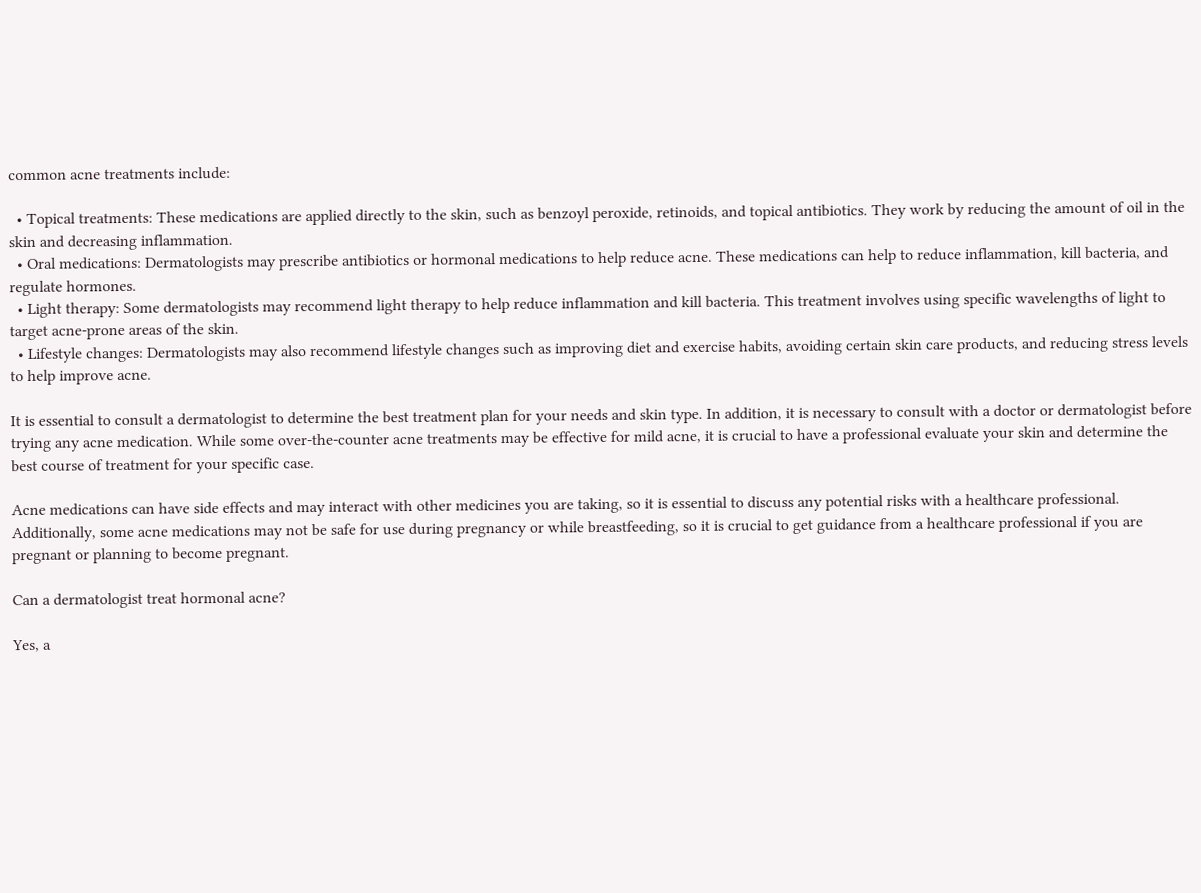common acne treatments include:

  • Topical treatments: These medications are applied directly to the skin, such as benzoyl peroxide, retinoids, and topical antibiotics. They work by reducing the amount of oil in the skin and decreasing inflammation.
  • Oral medications: Dermatologists may prescribe antibiotics or hormonal medications to help reduce acne. These medications can help to reduce inflammation, kill bacteria, and regulate hormones.
  • Light therapy: Some dermatologists may recommend light therapy to help reduce inflammation and kill bacteria. This treatment involves using specific wavelengths of light to target acne-prone areas of the skin.
  • Lifestyle changes: Dermatologists may also recommend lifestyle changes such as improving diet and exercise habits, avoiding certain skin care products, and reducing stress levels to help improve acne.

It is essential to consult a dermatologist to determine the best treatment plan for your needs and skin type. In addition, it is necessary to consult with a doctor or dermatologist before trying any acne medication. While some over-the-counter acne treatments may be effective for mild acne, it is crucial to have a professional evaluate your skin and determine the best course of treatment for your specific case.

Acne medications can have side effects and may interact with other medicines you are taking, so it is essential to discuss any potential risks with a healthcare professional. Additionally, some acne medications may not be safe for use during pregnancy or while breastfeeding, so it is crucial to get guidance from a healthcare professional if you are pregnant or planning to become pregnant.

Can a dermatologist treat hormonal acne?

Yes, a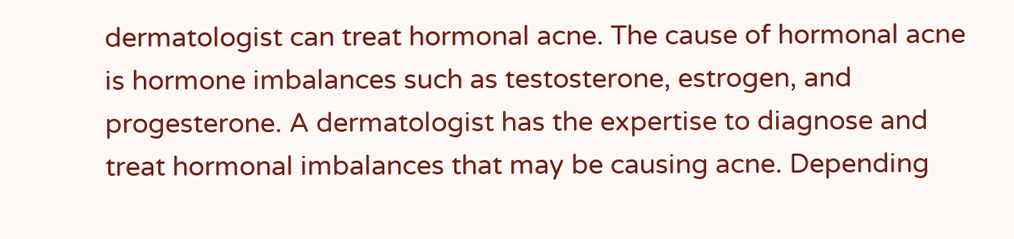dermatologist can treat hormonal acne. The cause of hormonal acne is hormone imbalances such as testosterone, estrogen, and progesterone. A dermatologist has the expertise to diagnose and treat hormonal imbalances that may be causing acne. Depending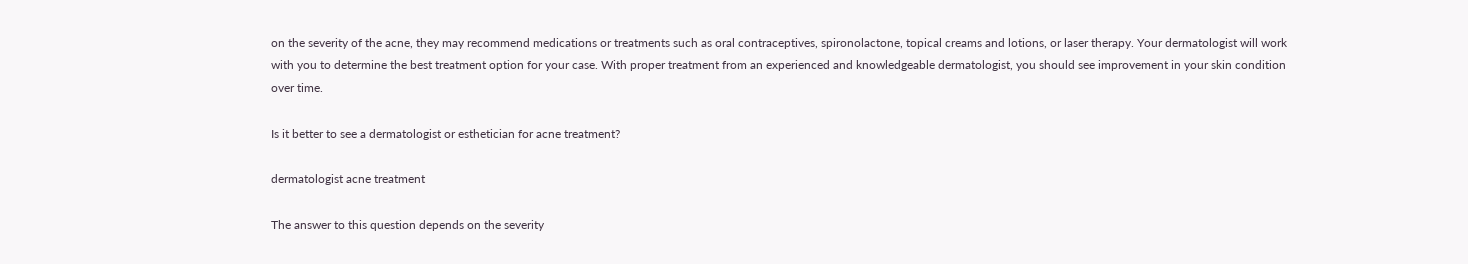on the severity of the acne, they may recommend medications or treatments such as oral contraceptives, spironolactone, topical creams and lotions, or laser therapy. Your dermatologist will work with you to determine the best treatment option for your case. With proper treatment from an experienced and knowledgeable dermatologist, you should see improvement in your skin condition over time.

Is it better to see a dermatologist or esthetician for acne treatment?

dermatologist acne treatment

The answer to this question depends on the severity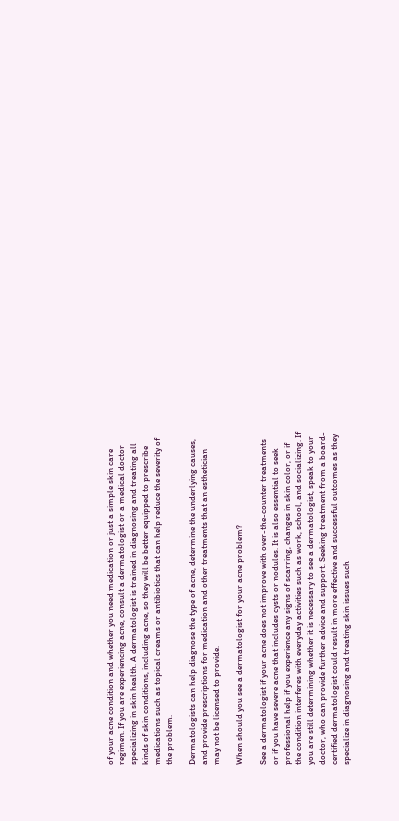of your acne condition and whether you need medication or just a simple skin care regimen. If you are experiencing acne, consult a dermatologist or a medical doctor specializing in skin health. A dermatologist is trained in diagnosing and treating all kinds of skin conditions, including acne, so they will be better equipped to prescribe medications such as topical creams or antibiotics that can help reduce the severity of the problem.

Dermatologists can help diagnose the type of acne, determine the underlying causes, and provide prescriptions for medication and other treatments that an esthetician may not be licensed to provide.

When should you see a dermatologist for your acne problem?

See a dermatologist if your acne does not improve with over-the-counter treatments or if you have severe acne that includes cysts or nodules. It is also essential to seek professional help if you experience any signs of scarring, changes in skin color, or if the condition interferes with everyday activities such as work, school, and socializing. If you are still determining whether it is necessary to see a dermatologist, speak to your doctor, who can provide further advice and support. Seeking treatment from a board-certified dermatologist could result in more effective and successful outcomes as they specialize in diagnosing and treating skin issues such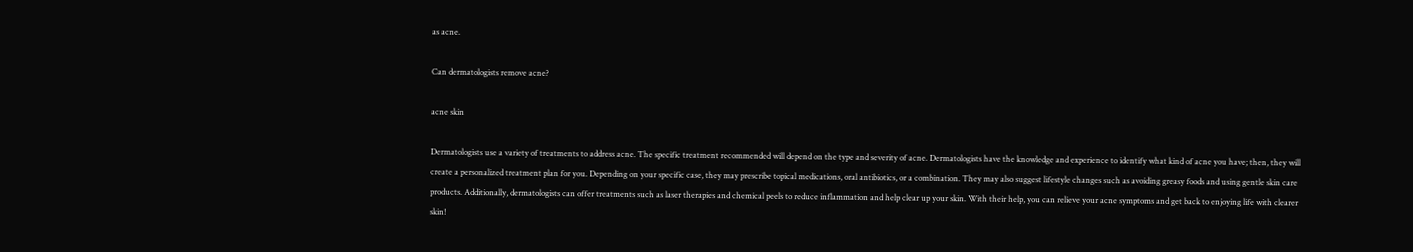as acne.

Can dermatologists remove acne?

acne skin

Dermatologists use a variety of treatments to address acne. The specific treatment recommended will depend on the type and severity of acne. Dermatologists have the knowledge and experience to identify what kind of acne you have; then, they will create a personalized treatment plan for you. Depending on your specific case, they may prescribe topical medications, oral antibiotics, or a combination. They may also suggest lifestyle changes such as avoiding greasy foods and using gentle skin care products. Additionally, dermatologists can offer treatments such as laser therapies and chemical peels to reduce inflammation and help clear up your skin. With their help, you can relieve your acne symptoms and get back to enjoying life with clearer skin!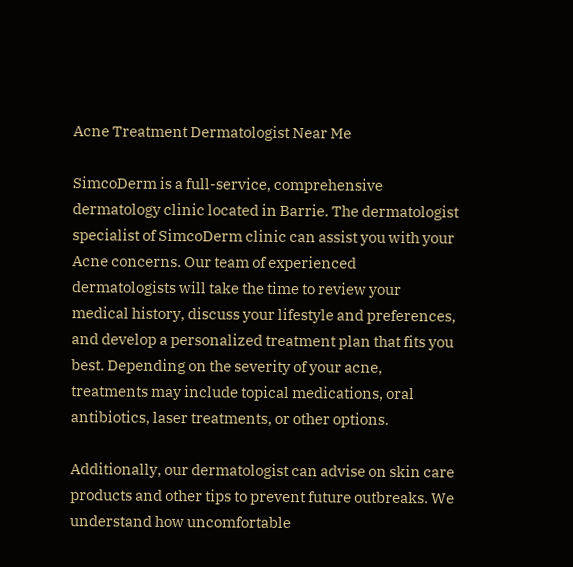Acne Treatment Dermatologist Near Me

SimcoDerm is a full-service, comprehensive dermatology clinic located in Barrie. The dermatologist specialist of SimcoDerm clinic can assist you with your Acne concerns. Our team of experienced dermatologists will take the time to review your medical history, discuss your lifestyle and preferences, and develop a personalized treatment plan that fits you best. Depending on the severity of your acne, treatments may include topical medications, oral antibiotics, laser treatments, or other options.

Additionally, our dermatologist can advise on skin care products and other tips to prevent future outbreaks. We understand how uncomfortable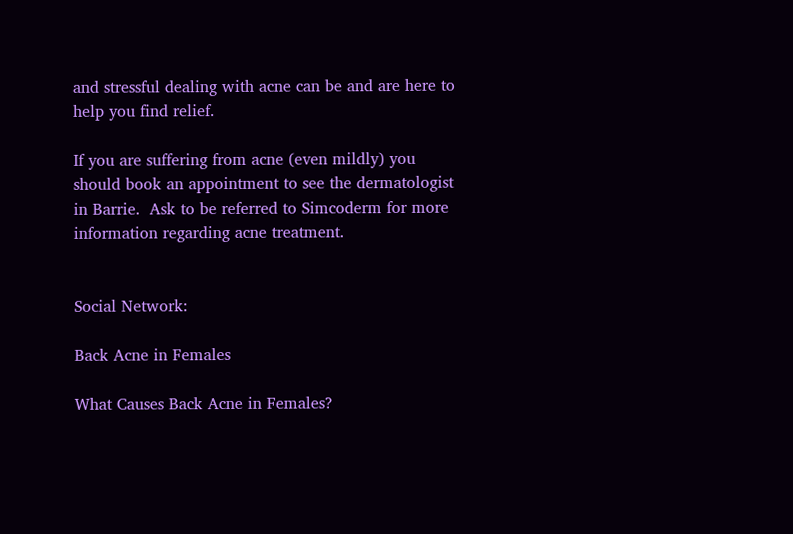and stressful dealing with acne can be and are here to help you find relief.

If you are suffering from acne (even mildly) you should book an appointment to see the dermatologist in Barrie.  Ask to be referred to Simcoderm for more information regarding acne treatment.


Social Network:

Back Acne in Females

What Causes Back Acne in Females?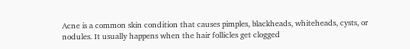Acne is a common skin condition that causes pimples, blackheads, whiteheads, cysts, or nodules. It usually happens when the hair follicles get clogged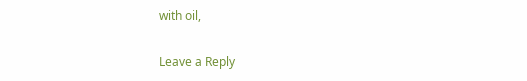with oil,

Leave a Reply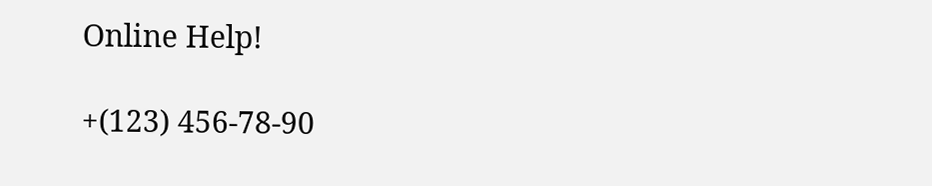Online Help!

+(123) 456-78-90